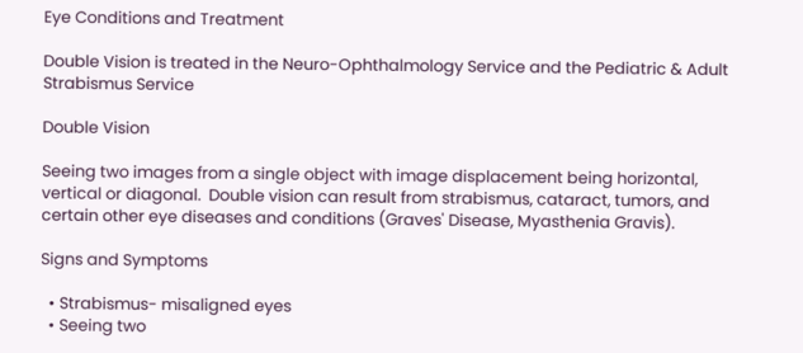Eye Conditions and Treatment

Double Vision is treated in the Neuro-Ophthalmology Service and the Pediatric & Adult Strabismus Service

Double Vision

Seeing two images from a single object with image displacement being horizontal, vertical or diagonal.  Double vision can result from strabismus, cataract, tumors, and certain other eye diseases and conditions (Graves' Disease, Myasthenia Gravis).

Signs and Symptoms

  • Strabismus- misaligned eyes
  • Seeing two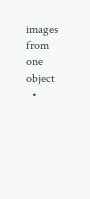images from one object
  •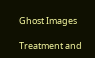Ghost Images

Treatment and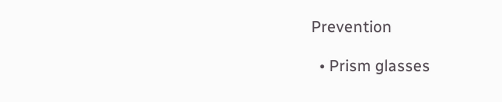Prevention

  • Prism glasses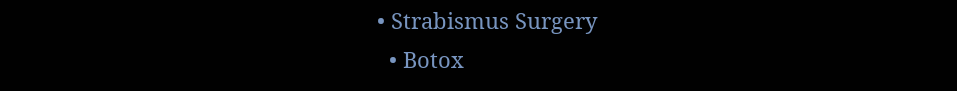• Strabismus Surgery
  • Botox